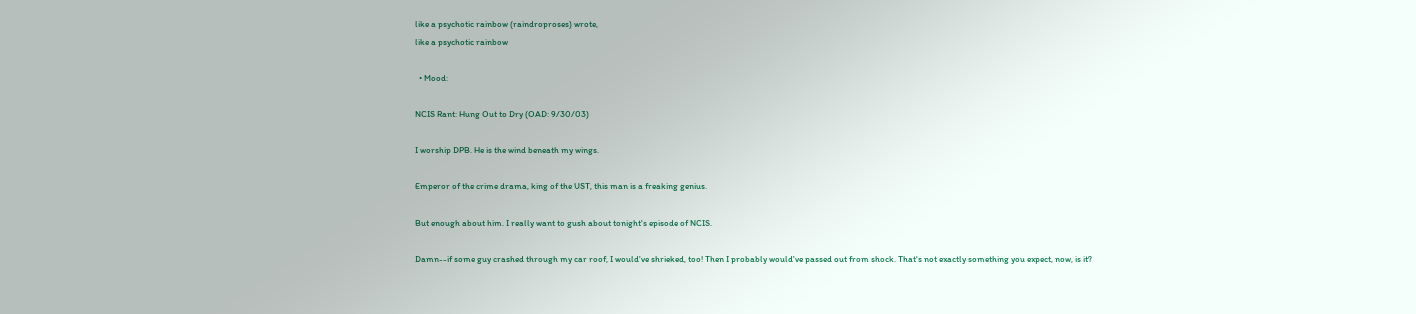like a psychotic rainbow (raindroproses) wrote,
like a psychotic rainbow

  • Mood:

NCIS Rant: Hung Out to Dry (OAD: 9/30/03)

I worship DPB. He is the wind beneath my wings.

Emperor of the crime drama, king of the UST, this man is a freaking genius.

But enough about him. I really want to gush about tonight's episode of NCIS.

Damn--if some guy crashed through my car roof, I would've shrieked, too! Then I probably would've passed out from shock. That's not exactly something you expect, now, is it?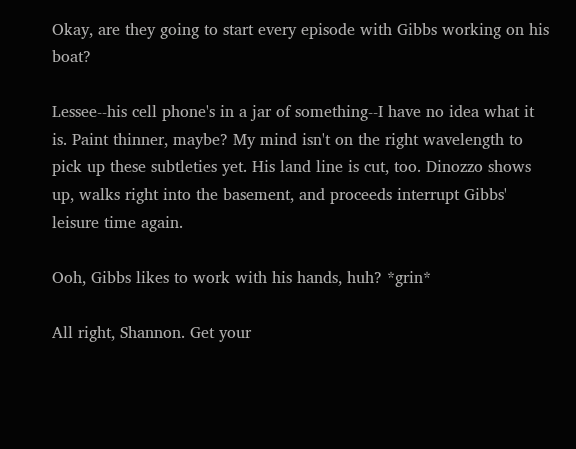Okay, are they going to start every episode with Gibbs working on his boat?

Lessee--his cell phone's in a jar of something--I have no idea what it is. Paint thinner, maybe? My mind isn't on the right wavelength to pick up these subtleties yet. His land line is cut, too. Dinozzo shows up, walks right into the basement, and proceeds interrupt Gibbs' leisure time again.

Ooh, Gibbs likes to work with his hands, huh? *grin*

All right, Shannon. Get your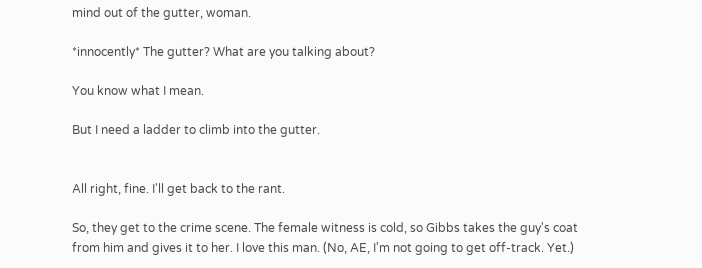mind out of the gutter, woman.

*innocently* The gutter? What are you talking about?

You know what I mean.

But I need a ladder to climb into the gutter.


All right, fine. I'll get back to the rant.

So, they get to the crime scene. The female witness is cold, so Gibbs takes the guy's coat from him and gives it to her. I love this man. (No, AE, I'm not going to get off-track. Yet.)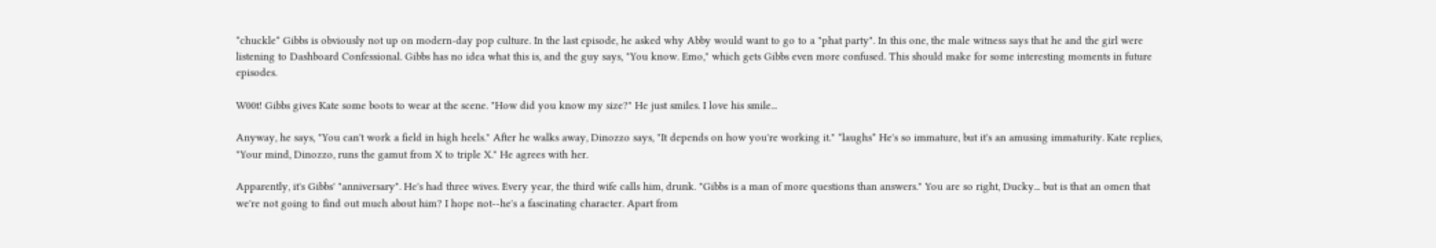*chuckle* Gibbs is obviously not up on modern-day pop culture. In the last episode, he asked why Abby would want to go to a "phat party". In this one, the male witness says that he and the girl were listening to Dashboard Confessional. Gibbs has no idea what this is, and the guy says, "You know. Emo," which gets Gibbs even more confused. This should make for some interesting moments in future episodes.

W00t! Gibbs gives Kate some boots to wear at the scene. "How did you know my size?" He just smiles. I love his smile...

Anyway, he says, "You can't work a field in high heels." After he walks away, Dinozzo says, "It depends on how you're working it." *laughs* He's so immature, but it's an amusing immaturity. Kate replies, "Your mind, Dinozzo, runs the gamut from X to triple X." He agrees with her.

Apparently, it's Gibbs' "anniversary". He's had three wives. Every year, the third wife calls him, drunk. "Gibbs is a man of more questions than answers." You are so right, Ducky... but is that an omen that we're not going to find out much about him? I hope not--he's a fascinating character. Apart from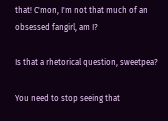that! C'mon, I'm not that much of an obsessed fangirl, am I?

Is that a rhetorical question, sweetpea?

You need to stop seeing that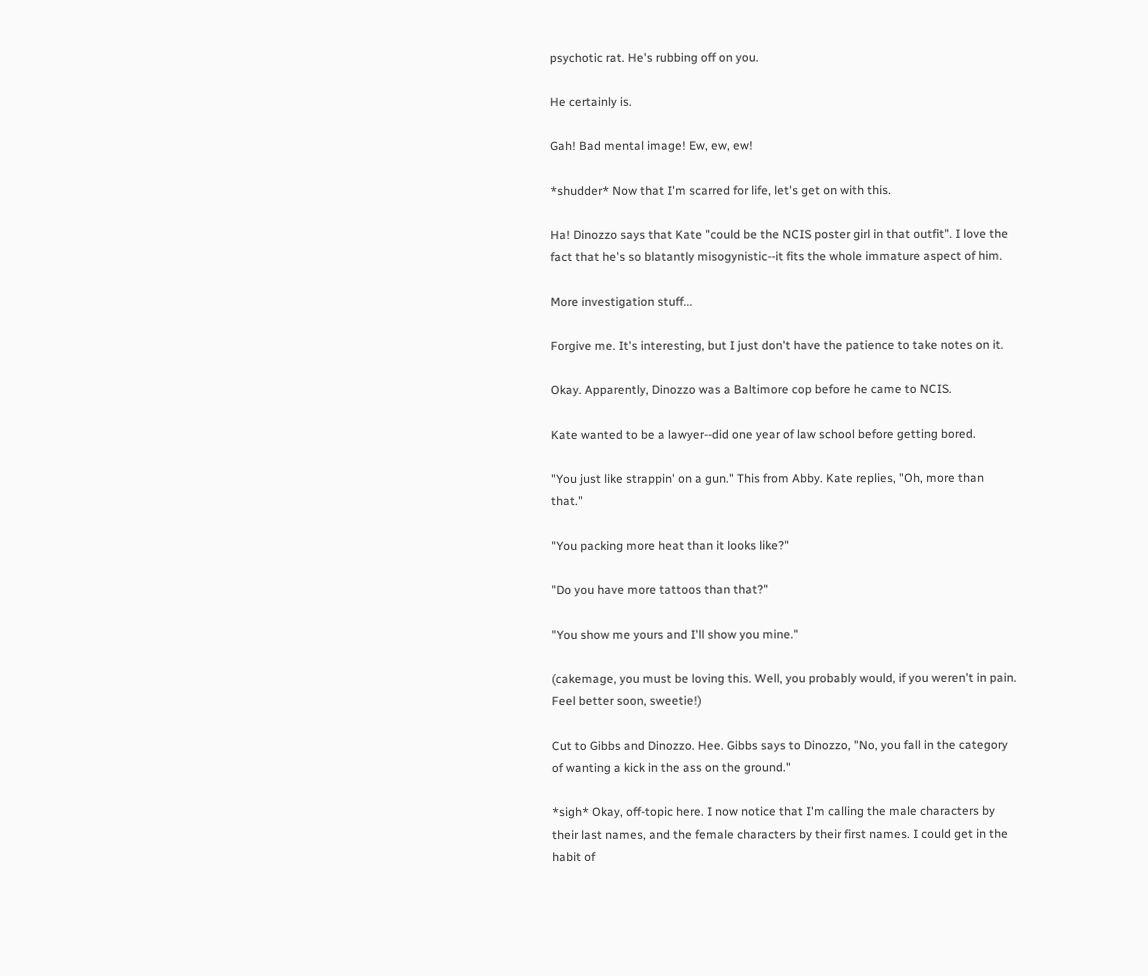psychotic rat. He's rubbing off on you.

He certainly is.

Gah! Bad mental image! Ew, ew, ew!

*shudder* Now that I'm scarred for life, let's get on with this.

Ha! Dinozzo says that Kate "could be the NCIS poster girl in that outfit". I love the fact that he's so blatantly misogynistic--it fits the whole immature aspect of him.

More investigation stuff...

Forgive me. It's interesting, but I just don't have the patience to take notes on it.

Okay. Apparently, Dinozzo was a Baltimore cop before he came to NCIS.

Kate wanted to be a lawyer--did one year of law school before getting bored.

"You just like strappin' on a gun." This from Abby. Kate replies, "Oh, more than that."

"You packing more heat than it looks like?"

"Do you have more tattoos than that?"

"You show me yours and I'll show you mine."

(cakemage, you must be loving this. Well, you probably would, if you weren't in pain. Feel better soon, sweetie!)

Cut to Gibbs and Dinozzo. Hee. Gibbs says to Dinozzo, "No, you fall in the category of wanting a kick in the ass on the ground."

*sigh* Okay, off-topic here. I now notice that I'm calling the male characters by their last names, and the female characters by their first names. I could get in the habit of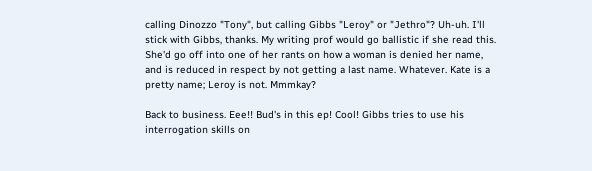calling Dinozzo "Tony", but calling Gibbs "Leroy" or "Jethro"? Uh-uh. I'll stick with Gibbs, thanks. My writing prof would go ballistic if she read this. She'd go off into one of her rants on how a woman is denied her name, and is reduced in respect by not getting a last name. Whatever. Kate is a pretty name; Leroy is not. Mmmkay?

Back to business. Eee!! Bud's in this ep! Cool! Gibbs tries to use his interrogation skills on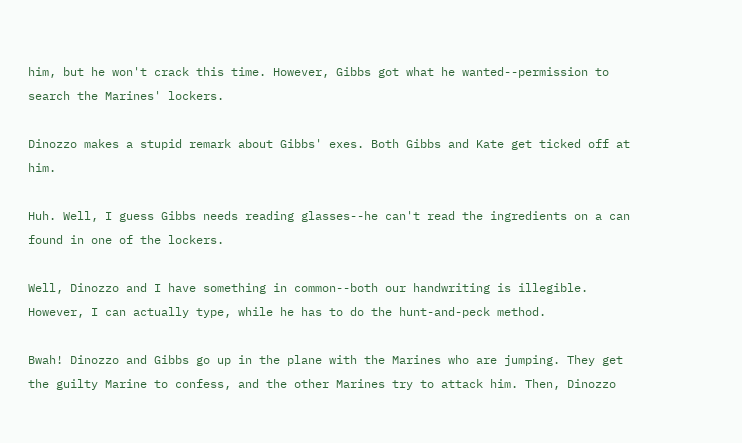him, but he won't crack this time. However, Gibbs got what he wanted--permission to search the Marines' lockers.

Dinozzo makes a stupid remark about Gibbs' exes. Both Gibbs and Kate get ticked off at him.

Huh. Well, I guess Gibbs needs reading glasses--he can't read the ingredients on a can found in one of the lockers.

Well, Dinozzo and I have something in common--both our handwriting is illegible. However, I can actually type, while he has to do the hunt-and-peck method.

Bwah! Dinozzo and Gibbs go up in the plane with the Marines who are jumping. They get the guilty Marine to confess, and the other Marines try to attack him. Then, Dinozzo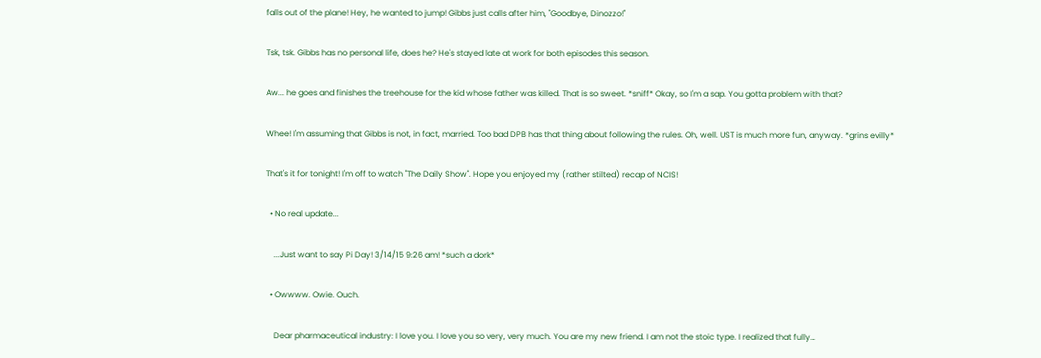falls out of the plane! Hey, he wanted to jump! Gibbs just calls after him, "Goodbye, Dinozzo!"

Tsk, tsk. Gibbs has no personal life, does he? He's stayed late at work for both episodes this season.

Aw... he goes and finishes the treehouse for the kid whose father was killed. That is so sweet. *sniff* Okay, so I'm a sap. You gotta problem with that?

Whee! I'm assuming that Gibbs is not, in fact, married. Too bad DPB has that thing about following the rules. Oh, well. UST is much more fun, anyway. *grins evilly*

That's it for tonight! I'm off to watch "The Daily Show". Hope you enjoyed my (rather stilted) recap of NCIS!

  • No real update...

    ...Just want to say Pi Day! 3/14/15 9:26 am! *such a dork*

  • Owwww. Owie. Ouch.

    Dear pharmaceutical industry: I love you. I love you so very, very much. You are my new friend. I am not the stoic type. I realized that fully…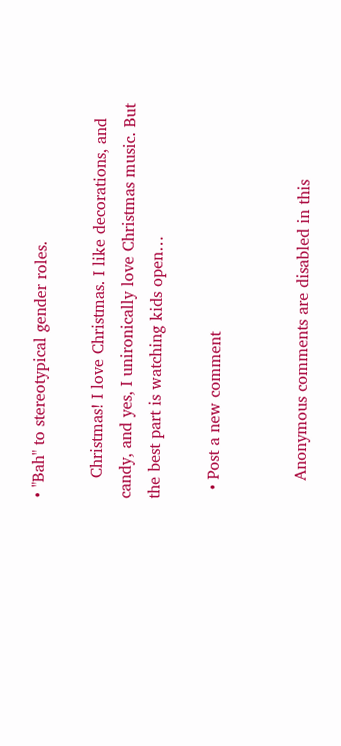• "Bah" to stereotypical gender roles.

    Christmas! I love Christmas. I like decorations, and candy, and yes, I unironically love Christmas music. But the best part is watching kids open…

  • Post a new comment


    Anonymous comments are disabled in this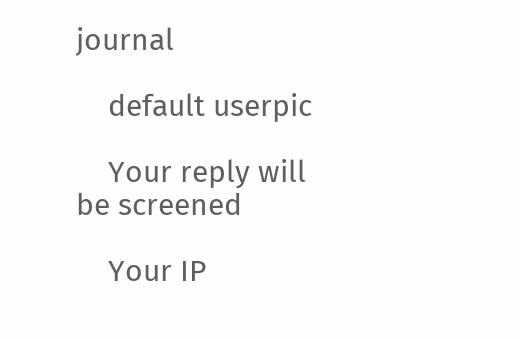journal

    default userpic

    Your reply will be screened

    Your IP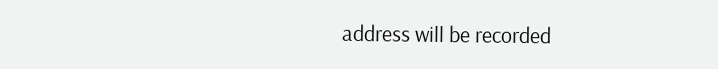address will be recorded